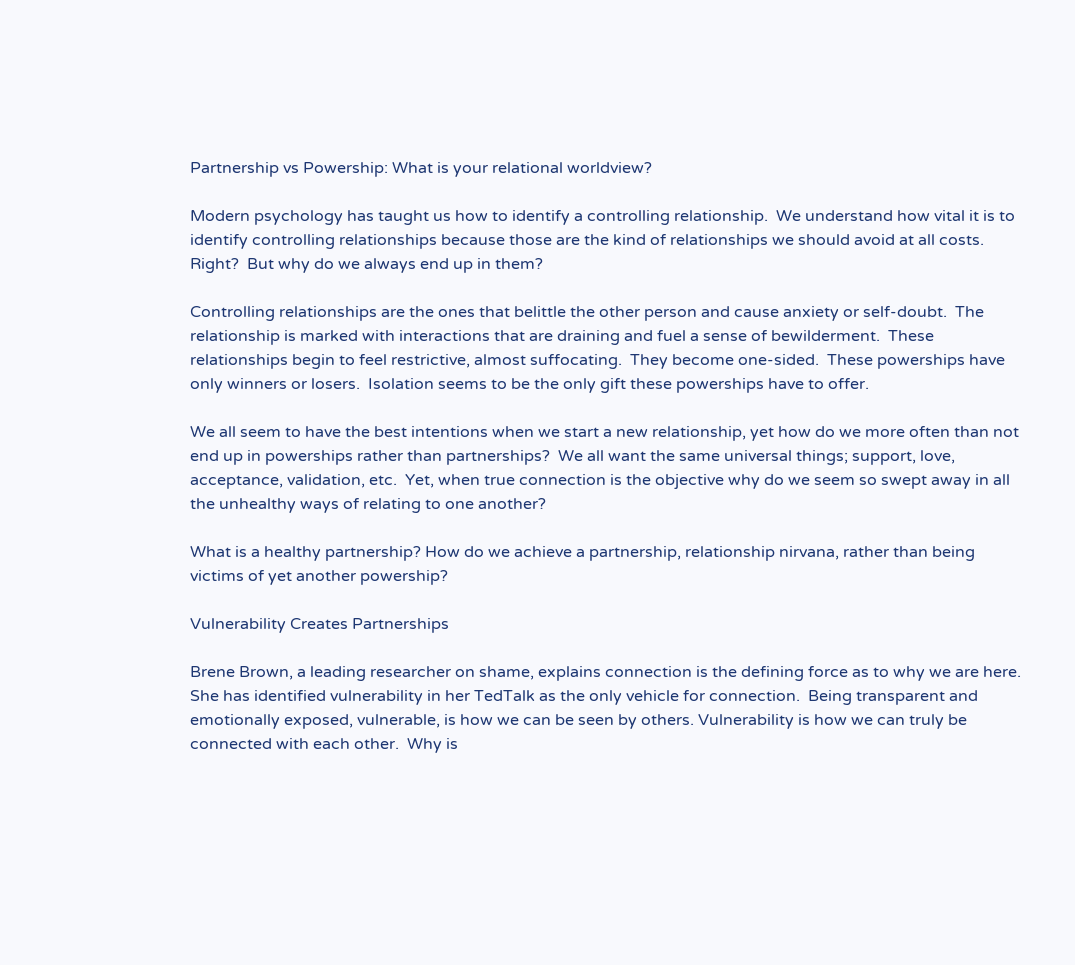Partnership vs Powership: What is your relational worldview?

Modern psychology has taught us how to identify a controlling relationship.  We understand how vital it is to identify controlling relationships because those are the kind of relationships we should avoid at all costs.  Right?  But why do we always end up in them?

Controlling relationships are the ones that belittle the other person and cause anxiety or self-doubt.  The relationship is marked with interactions that are draining and fuel a sense of bewilderment.  These relationships begin to feel restrictive, almost suffocating.  They become one-sided.  These powerships have only winners or losers.  Isolation seems to be the only gift these powerships have to offer.

We all seem to have the best intentions when we start a new relationship, yet how do we more often than not end up in powerships rather than partnerships?  We all want the same universal things; support, love, acceptance, validation, etc.  Yet, when true connection is the objective why do we seem so swept away in all the unhealthy ways of relating to one another?

What is a healthy partnership? How do we achieve a partnership, relationship nirvana, rather than being victims of yet another powership?

Vulnerability Creates Partnerships

Brene Brown, a leading researcher on shame, explains connection is the defining force as to why we are here.  She has identified vulnerability in her TedTalk as the only vehicle for connection.  Being transparent and emotionally exposed, vulnerable, is how we can be seen by others. Vulnerability is how we can truly be connected with each other.  Why is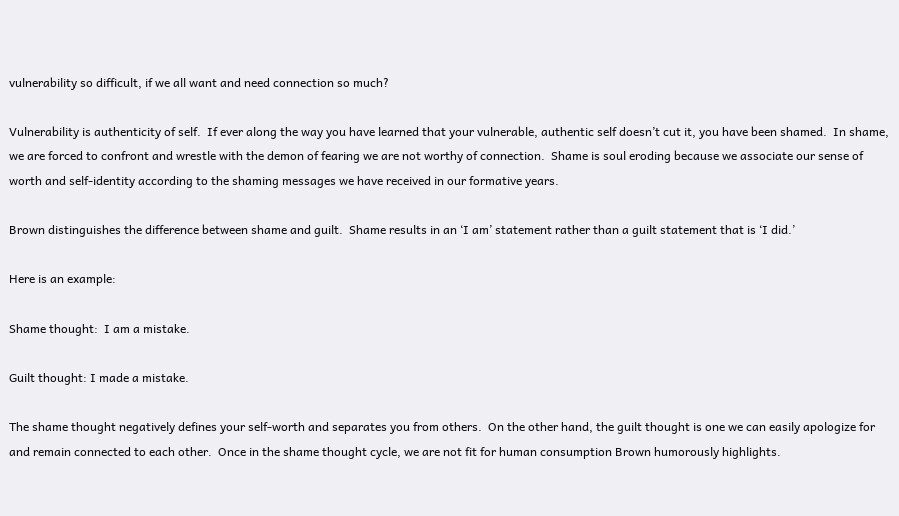vulnerability so difficult, if we all want and need connection so much?

Vulnerability is authenticity of self.  If ever along the way you have learned that your vulnerable, authentic self doesn’t cut it, you have been shamed.  In shame, we are forced to confront and wrestle with the demon of fearing we are not worthy of connection.  Shame is soul eroding because we associate our sense of worth and self-identity according to the shaming messages we have received in our formative years.

Brown distinguishes the difference between shame and guilt.  Shame results in an ‘I am’ statement rather than a guilt statement that is ‘I did.’

Here is an example:

Shame thought:  I am a mistake.

Guilt thought: I made a mistake.

The shame thought negatively defines your self-worth and separates you from others.  On the other hand, the guilt thought is one we can easily apologize for and remain connected to each other.  Once in the shame thought cycle, we are not fit for human consumption Brown humorously highlights.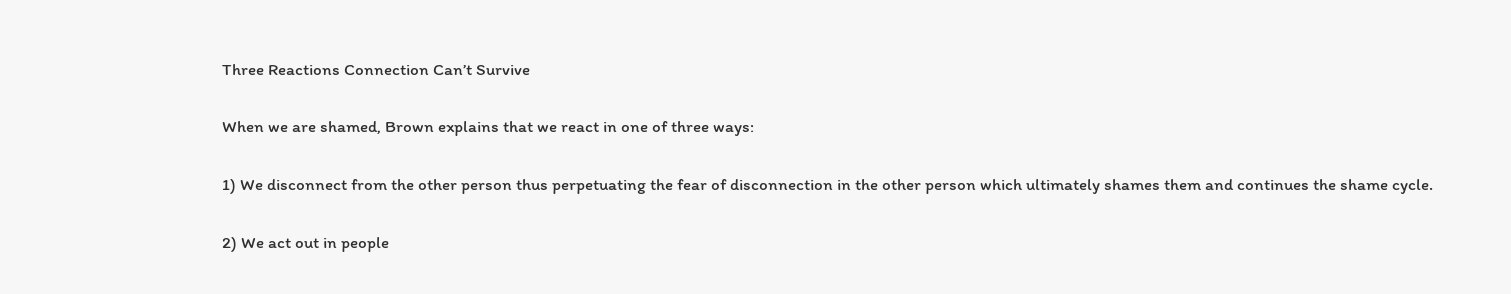Three Reactions Connection Can’t Survive

When we are shamed, Brown explains that we react in one of three ways:

1) We disconnect from the other person thus perpetuating the fear of disconnection in the other person which ultimately shames them and continues the shame cycle.

2) We act out in people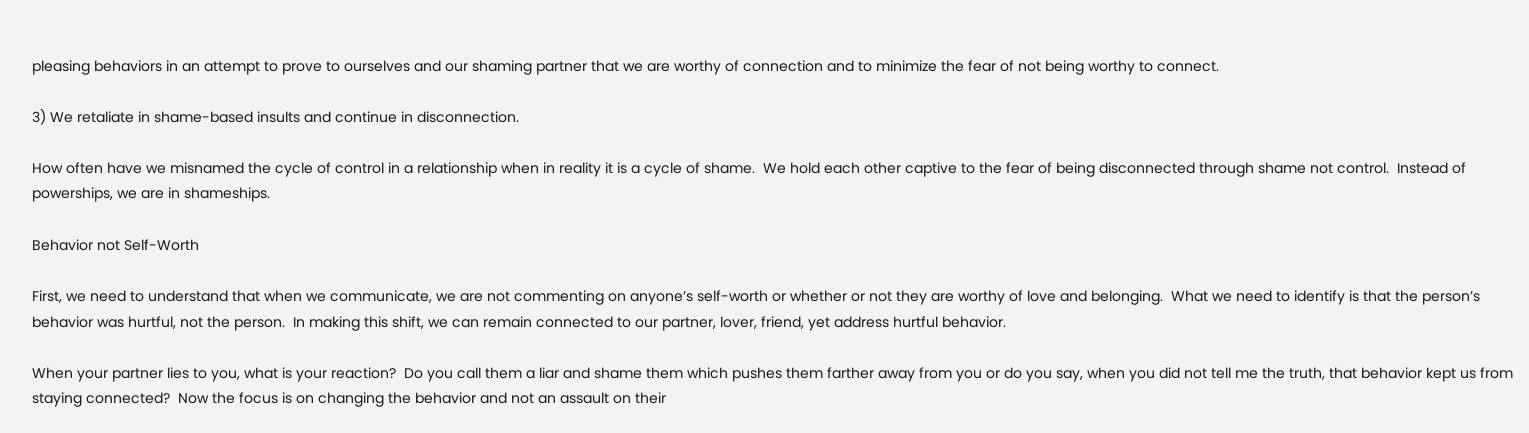pleasing behaviors in an attempt to prove to ourselves and our shaming partner that we are worthy of connection and to minimize the fear of not being worthy to connect.

3) We retaliate in shame-based insults and continue in disconnection.

How often have we misnamed the cycle of control in a relationship when in reality it is a cycle of shame.  We hold each other captive to the fear of being disconnected through shame not control.  Instead of powerships, we are in shameships.

Behavior not Self-Worth

First, we need to understand that when we communicate, we are not commenting on anyone’s self-worth or whether or not they are worthy of love and belonging.  What we need to identify is that the person’s behavior was hurtful, not the person.  In making this shift, we can remain connected to our partner, lover, friend, yet address hurtful behavior.

When your partner lies to you, what is your reaction?  Do you call them a liar and shame them which pushes them farther away from you or do you say, when you did not tell me the truth, that behavior kept us from staying connected?  Now the focus is on changing the behavior and not an assault on their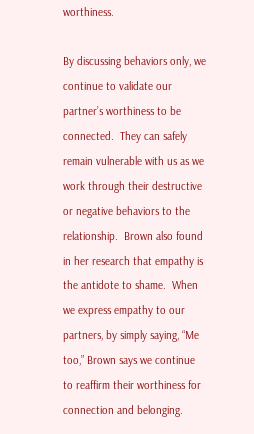worthiness.

By discussing behaviors only, we continue to validate our partner’s worthiness to be connected.  They can safely remain vulnerable with us as we work through their destructive or negative behaviors to the relationship.  Brown also found in her research that empathy is the antidote to shame.  When we express empathy to our partners, by simply saying, “Me too,” Brown says we continue to reaffirm their worthiness for connection and belonging.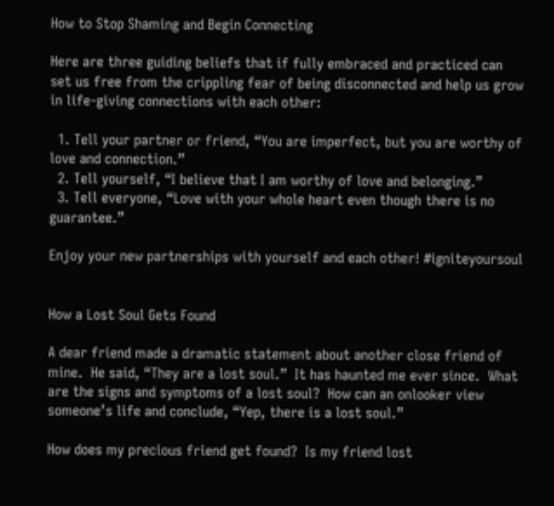How to Stop Shaming and Begin Connecting

Here are three guiding beliefs that if fully embraced and practiced can set us free from the crippling fear of being disconnected and help us grow in life-giving connections with each other:

  1. Tell your partner or friend, “You are imperfect, but you are worthy of love and connection.”
  2. Tell yourself, “I believe that I am worthy of love and belonging.”
  3. Tell everyone, “Love with your whole heart even though there is no guarantee.”

Enjoy your new partnerships with yourself and each other! #igniteyoursoul


How a Lost Soul Gets Found

A dear friend made a dramatic statement about another close friend of mine.  He said, “They are a lost soul.”  It has haunted me ever since.  What are the signs and symptoms of a lost soul?  How can an onlooker view someone’s life and conclude, “Yep, there is a lost soul.”

How does my precious friend get found?  Is my friend lost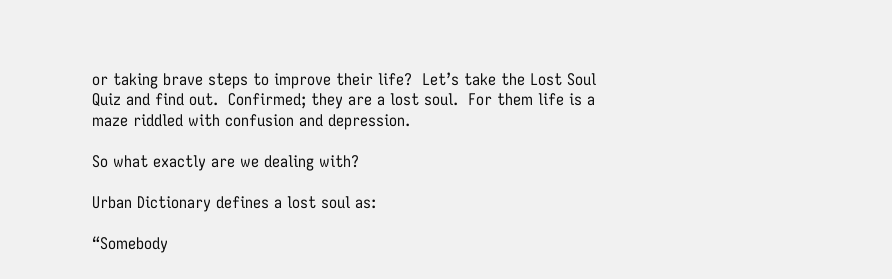or taking brave steps to improve their life?  Let’s take the Lost Soul Quiz and find out.  Confirmed; they are a lost soul.  For them life is a maze riddled with confusion and depression.

So what exactly are we dealing with?

Urban Dictionary defines a lost soul as:

“Somebody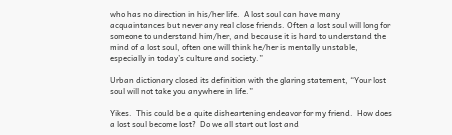who has no direction in his/her life.  A lost soul can have many acquaintances but never any real close friends. Often a lost soul will long for someone to understand him/her, and because it is hard to understand the mind of a lost soul, often one will think he/her is mentally unstable, especially in today’s culture and society.”

Urban dictionary closed its definition with the glaring statement, “Your lost soul will not take you anywhere in life.”

Yikes.  This could be a quite disheartening endeavor for my friend.  How does a lost soul become lost?  Do we all start out lost and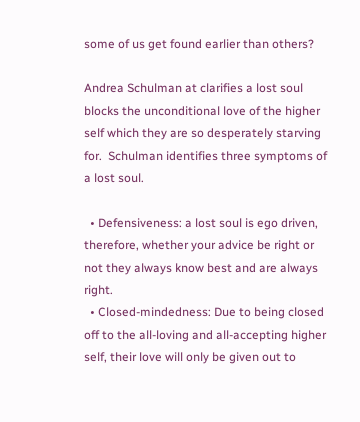some of us get found earlier than others?

Andrea Schulman at clarifies a lost soul blocks the unconditional love of the higher self which they are so desperately starving for.  Schulman identifies three symptoms of a lost soul.

  • Defensiveness: a lost soul is ego driven, therefore, whether your advice be right or not they always know best and are always right.
  • Closed-mindedness: Due to being closed off to the all-loving and all-accepting higher self, their love will only be given out to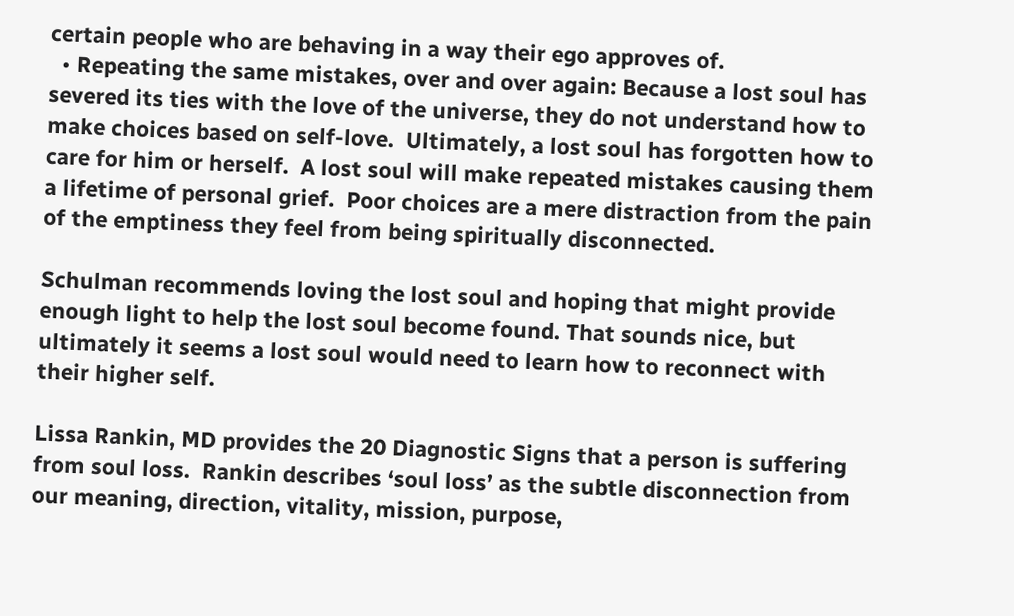certain people who are behaving in a way their ego approves of.
  • Repeating the same mistakes, over and over again: Because a lost soul has severed its ties with the love of the universe, they do not understand how to make choices based on self-love.  Ultimately, a lost soul has forgotten how to care for him or herself.  A lost soul will make repeated mistakes causing them a lifetime of personal grief.  Poor choices are a mere distraction from the pain of the emptiness they feel from being spiritually disconnected.

Schulman recommends loving the lost soul and hoping that might provide enough light to help the lost soul become found. That sounds nice, but ultimately it seems a lost soul would need to learn how to reconnect with their higher self.

Lissa Rankin, MD provides the 20 Diagnostic Signs that a person is suffering from soul loss.  Rankin describes ‘soul loss’ as the subtle disconnection from our meaning, direction, vitality, mission, purpose,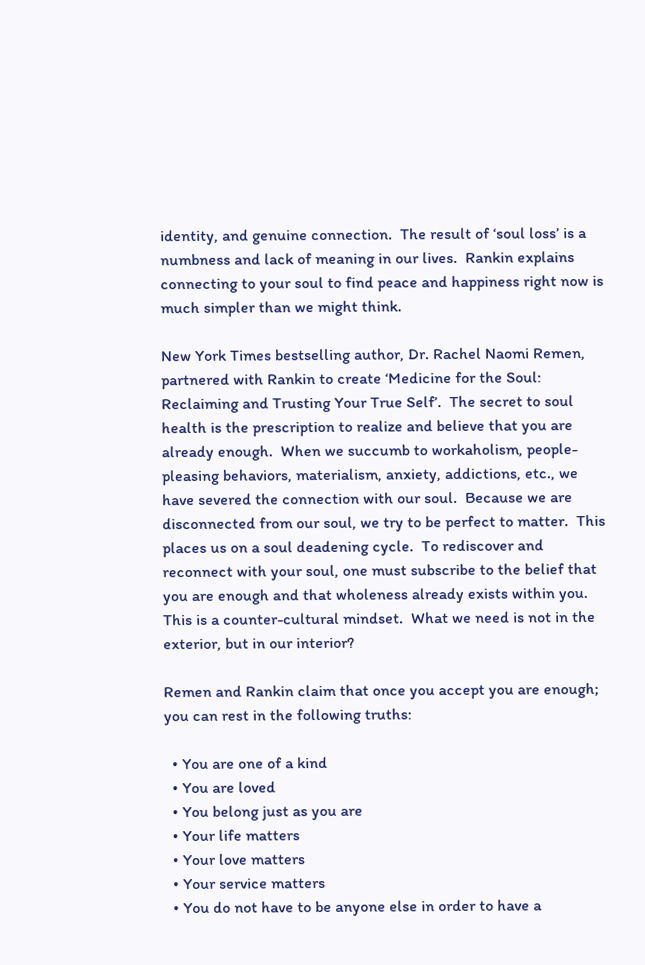identity, and genuine connection.  The result of ‘soul loss’ is a numbness and lack of meaning in our lives.  Rankin explains connecting to your soul to find peace and happiness right now is much simpler than we might think.

New York Times bestselling author, Dr. Rachel Naomi Remen, partnered with Rankin to create ‘Medicine for the Soul: Reclaiming and Trusting Your True Self’.  The secret to soul health is the prescription to realize and believe that you are already enough.  When we succumb to workaholism, people-pleasing behaviors, materialism, anxiety, addictions, etc., we have severed the connection with our soul.  Because we are disconnected from our soul, we try to be perfect to matter.  This places us on a soul deadening cycle.  To rediscover and reconnect with your soul, one must subscribe to the belief that you are enough and that wholeness already exists within you.  This is a counter-cultural mindset.  What we need is not in the exterior, but in our interior?

Remen and Rankin claim that once you accept you are enough; you can rest in the following truths:

  • You are one of a kind
  • You are loved
  • You belong just as you are
  • Your life matters
  • Your love matters
  • Your service matters
  • You do not have to be anyone else in order to have a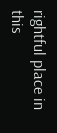rightful place in this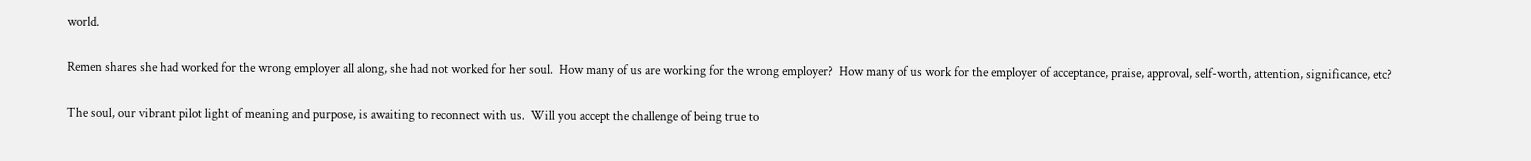world.

Remen shares she had worked for the wrong employer all along, she had not worked for her soul.  How many of us are working for the wrong employer?  How many of us work for the employer of acceptance, praise, approval, self-worth, attention, significance, etc?

The soul, our vibrant pilot light of meaning and purpose, is awaiting to reconnect with us.  Will you accept the challenge of being true to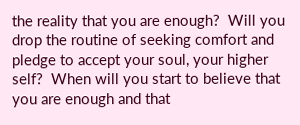the reality that you are enough?  Will you drop the routine of seeking comfort and pledge to accept your soul, your higher self?  When will you start to believe that you are enough and that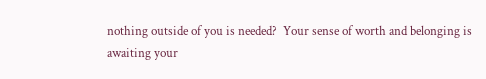nothing outside of you is needed?  Your sense of worth and belonging is awaiting your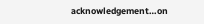acknowledgement…on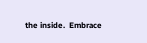the inside.  Embrace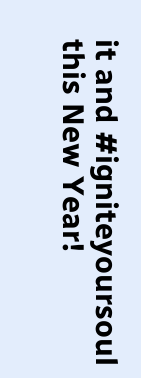it and #igniteyoursoul this New Year!